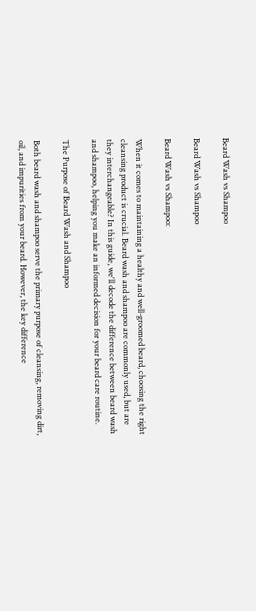Beard Wash vs Shampoo

Beard Wash vs Shampoo

Beard Wash vs Shampoo:

When it comes to maintaining a healthy and well-groomed beard, choosing the right cleansing product is crucial. Beard wash and shampoo are commonly used, but are they interchangeable? In this guide, we'll decode the difference between beard wash and shampoo, helping you make an informed decision for your beard care routine.

The Purpose of Beard Wash and Shampoo

Both beard wash and shampoo serve the primary purpose of cleansing, removing dirt, oil, and impurities from your beard. However, the key difference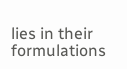lies in their formulations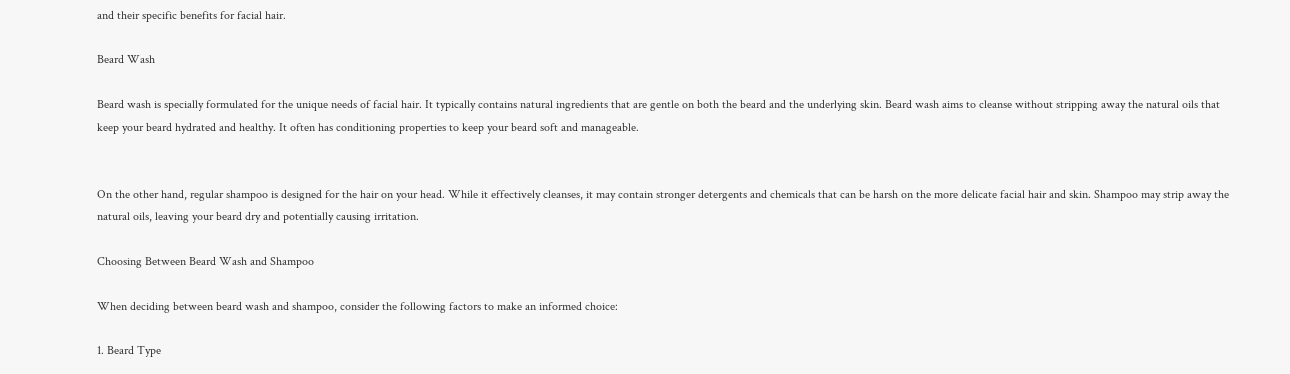and their specific benefits for facial hair.

Beard Wash

Beard wash is specially formulated for the unique needs of facial hair. It typically contains natural ingredients that are gentle on both the beard and the underlying skin. Beard wash aims to cleanse without stripping away the natural oils that keep your beard hydrated and healthy. It often has conditioning properties to keep your beard soft and manageable.


On the other hand, regular shampoo is designed for the hair on your head. While it effectively cleanses, it may contain stronger detergents and chemicals that can be harsh on the more delicate facial hair and skin. Shampoo may strip away the natural oils, leaving your beard dry and potentially causing irritation.

Choosing Between Beard Wash and Shampoo

When deciding between beard wash and shampoo, consider the following factors to make an informed choice:

1. Beard Type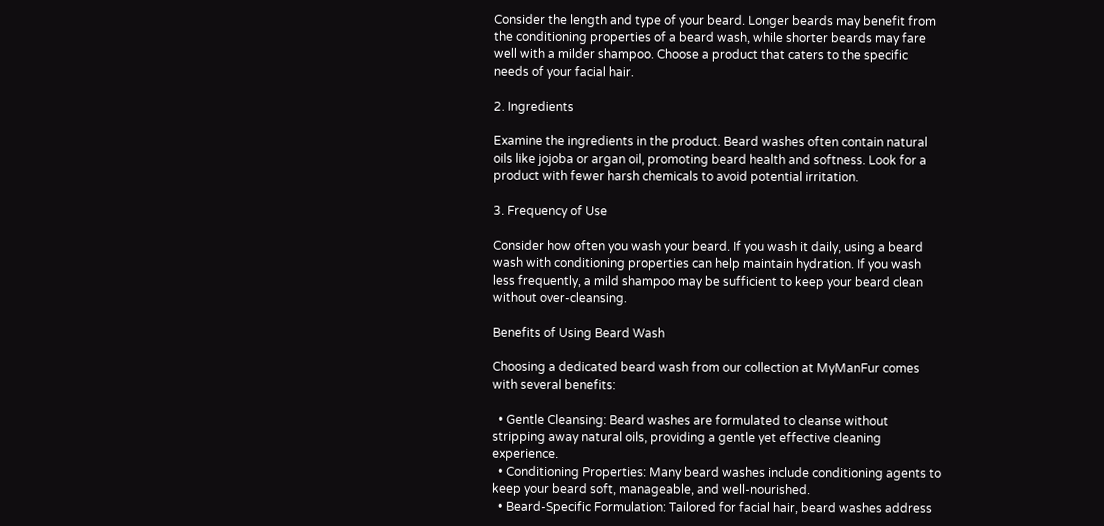Consider the length and type of your beard. Longer beards may benefit from the conditioning properties of a beard wash, while shorter beards may fare well with a milder shampoo. Choose a product that caters to the specific needs of your facial hair.

2. Ingredients

Examine the ingredients in the product. Beard washes often contain natural oils like jojoba or argan oil, promoting beard health and softness. Look for a product with fewer harsh chemicals to avoid potential irritation.

3. Frequency of Use

Consider how often you wash your beard. If you wash it daily, using a beard wash with conditioning properties can help maintain hydration. If you wash less frequently, a mild shampoo may be sufficient to keep your beard clean without over-cleansing.

Benefits of Using Beard Wash

Choosing a dedicated beard wash from our collection at MyManFur comes with several benefits:

  • Gentle Cleansing: Beard washes are formulated to cleanse without stripping away natural oils, providing a gentle yet effective cleaning experience.
  • Conditioning Properties: Many beard washes include conditioning agents to keep your beard soft, manageable, and well-nourished.
  • Beard-Specific Formulation: Tailored for facial hair, beard washes address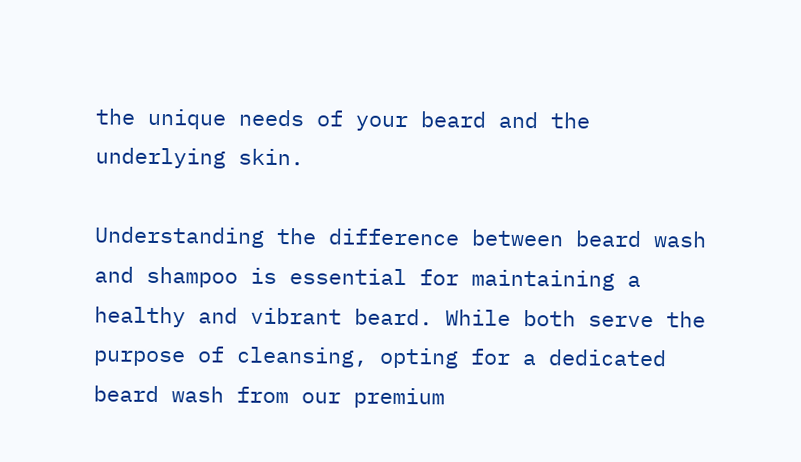the unique needs of your beard and the underlying skin.

Understanding the difference between beard wash and shampoo is essential for maintaining a healthy and vibrant beard. While both serve the purpose of cleansing, opting for a dedicated beard wash from our premium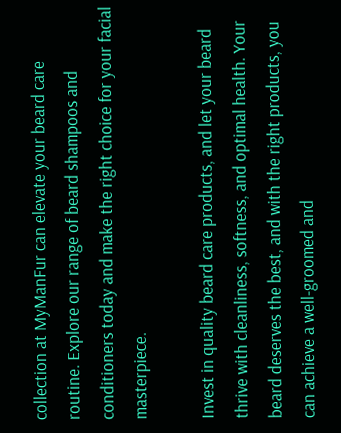collection at MyManFur can elevate your beard care routine. Explore our range of beard shampoos and conditioners today and make the right choice for your facial masterpiece.

Invest in quality beard care products, and let your beard thrive with cleanliness, softness, and optimal health. Your beard deserves the best, and with the right products, you can achieve a well-groomed and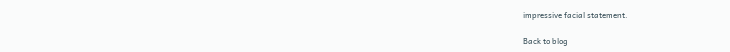impressive facial statement.

Back to blog